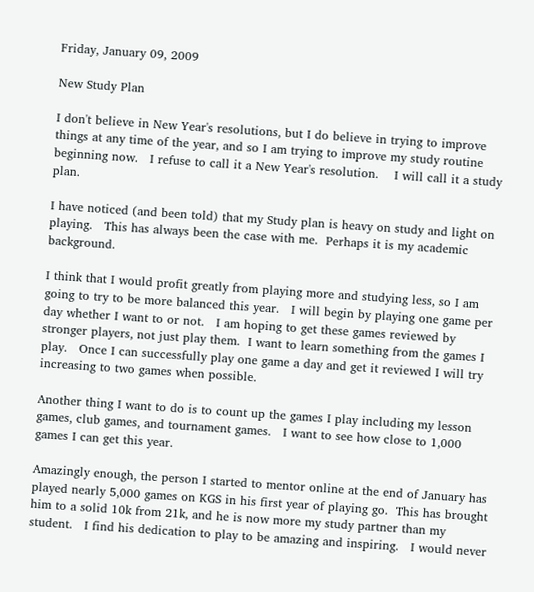Friday, January 09, 2009

New Study Plan

I don't believe in New Year's resolutions, but I do believe in trying to improve things at any time of the year, and so I am trying to improve my study routine beginning now.   I refuse to call it a New Year's resolution.    I will call it a study plan.

I have noticed (and been told) that my Study plan is heavy on study and light on playing.   This has always been the case with me.  Perhaps it is my academic background.

I think that I would profit greatly from playing more and studying less, so I am going to try to be more balanced this year.   I will begin by playing one game per day whether I want to or not.   I am hoping to get these games reviewed by stronger players, not just play them.  I want to learn something from the games I play.   Once I can successfully play one game a day and get it reviewed I will try increasing to two games when possible.

Another thing I want to do is to count up the games I play including my lesson games, club games, and tournament games.   I want to see how close to 1,000 games I can get this year.

Amazingly enough, the person I started to mentor online at the end of January has played nearly 5,000 games on KGS in his first year of playing go.  This has brought him to a solid 10k from 21k, and he is now more my study partner than my student.   I find his dedication to play to be amazing and inspiring.   I would never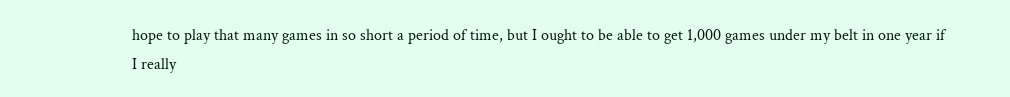hope to play that many games in so short a period of time, but I ought to be able to get 1,000 games under my belt in one year if I really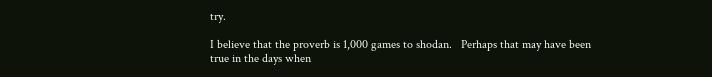try.

I believe that the proverb is 1,000 games to shodan.   Perhaps that may have been true in the days when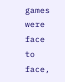games were face to face,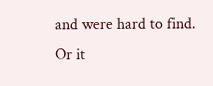and were hard to find.   Or it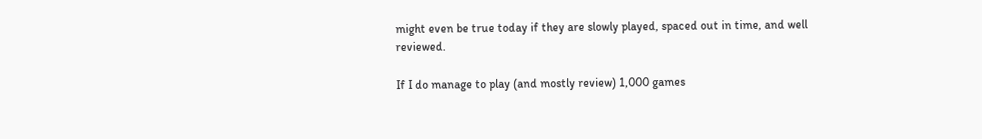might even be true today if they are slowly played, spaced out in time, and well reviewed.

If I do manage to play (and mostly review) 1,000 games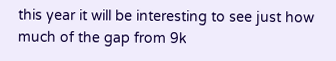this year it will be interesting to see just how much of the gap from 9k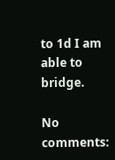to 1d I am able to bridge.

No comments: